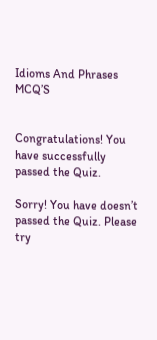Idioms And Phrases MCQ’S


Congratulations! You have successfully passed the Quiz.

Sorry! You have doesn’t passed the Quiz. Please try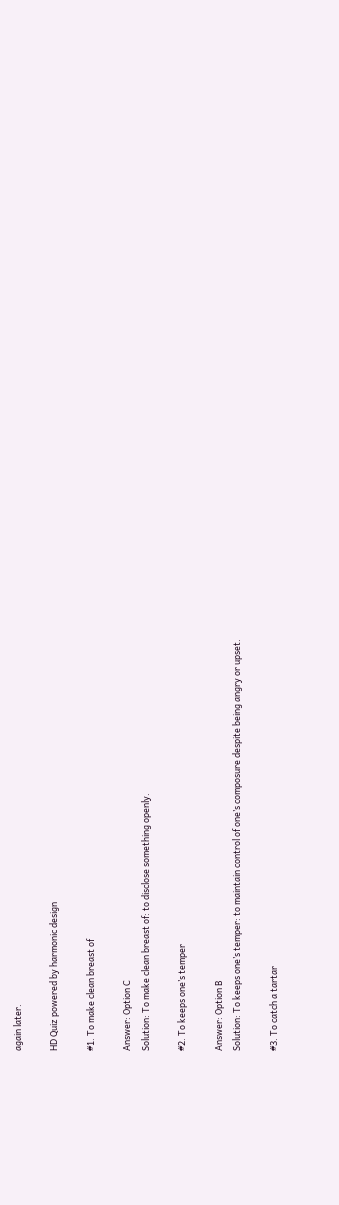again later.

HD Quiz powered by harmonic design

#1. To make clean breast of

Answer: Option C
Solution: To make clean breast of: to disclose something openly.

#2. To keeps one’s temper

Answer: Option B
Solution: To keeps one’s temper: to maintain control of one’s composure despite being angry or upset.

#3. To catch a tartar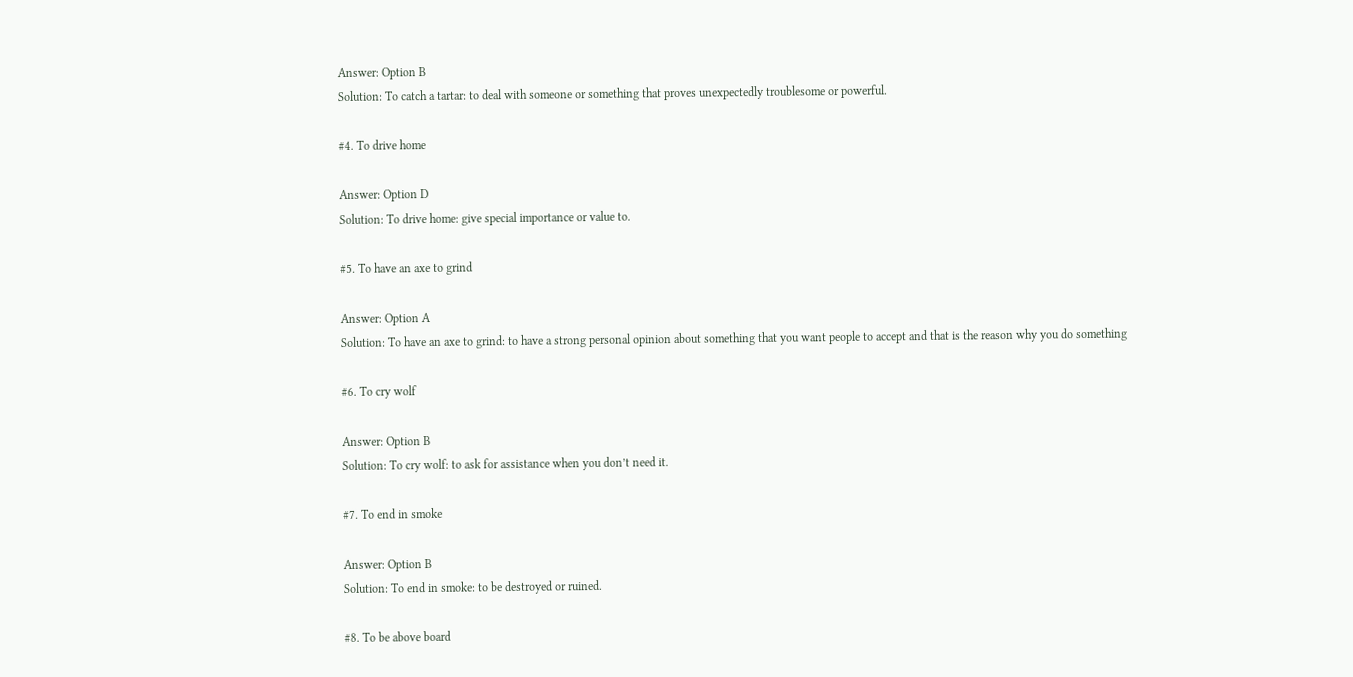Answer: Option B
Solution: To catch a tartar: to deal with someone or something that proves unexpectedly troublesome or powerful.

#4. To drive home

Answer: Option D
Solution: To drive home: give special importance or value to.

#5. To have an axe to grind

Answer: Option A
Solution: To have an axe to grind: to have a strong personal opinion about something that you want people to accept and that is the reason why you do something

#6. To cry wolf

Answer: Option B
Solution: To cry wolf: to ask for assistance when you don’t need it.

#7. To end in smoke

Answer: Option B
Solution: To end in smoke: to be destroyed or ruined.

#8. To be above board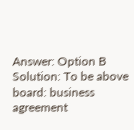Answer: Option B
Solution: To be above board: business agreement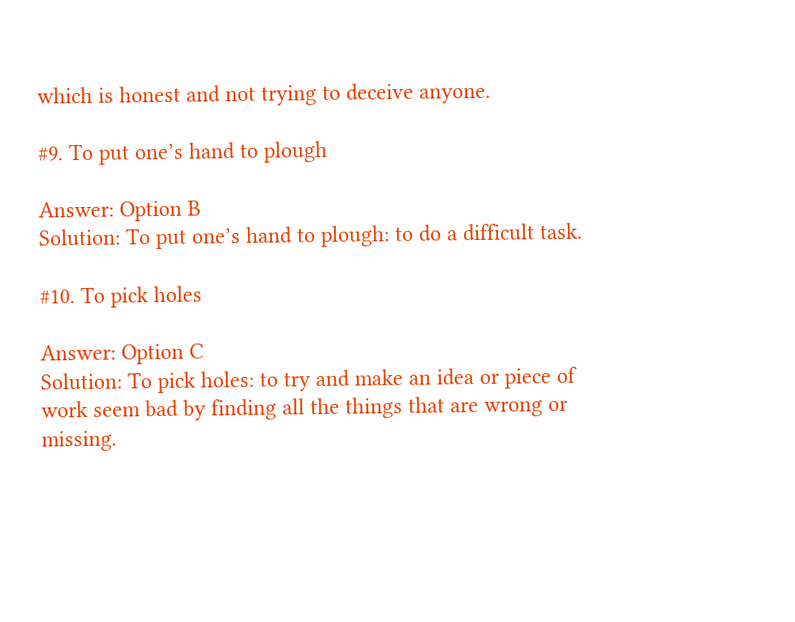which is honest and not trying to deceive anyone.

#9. To put one’s hand to plough

Answer: Option B
Solution: To put one’s hand to plough: to do a difficult task.

#10. To pick holes

Answer: Option C
Solution: To pick holes: to try and make an idea or piece of work seem bad by finding all the things that are wrong or missing.